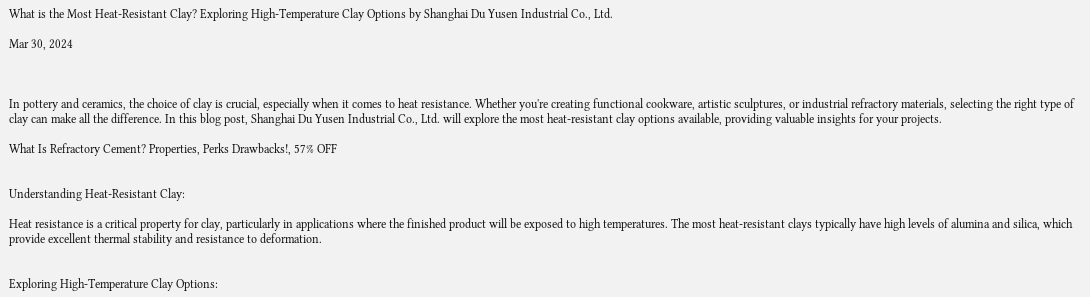What is the Most Heat-Resistant Clay? Exploring High-Temperature Clay Options by Shanghai Du Yusen Industrial Co., Ltd.

Mar 30, 2024



In pottery and ceramics, the choice of clay is crucial, especially when it comes to heat resistance. Whether you're creating functional cookware, artistic sculptures, or industrial refractory materials, selecting the right type of clay can make all the difference. In this blog post, Shanghai Du Yusen Industrial Co., Ltd. will explore the most heat-resistant clay options available, providing valuable insights for your projects.

What Is Refractory Cement? Properties, Perks Drawbacks!, 57% OFF


Understanding Heat-Resistant Clay:

Heat resistance is a critical property for clay, particularly in applications where the finished product will be exposed to high temperatures. The most heat-resistant clays typically have high levels of alumina and silica, which provide excellent thermal stability and resistance to deformation.


Exploring High-Temperature Clay Options: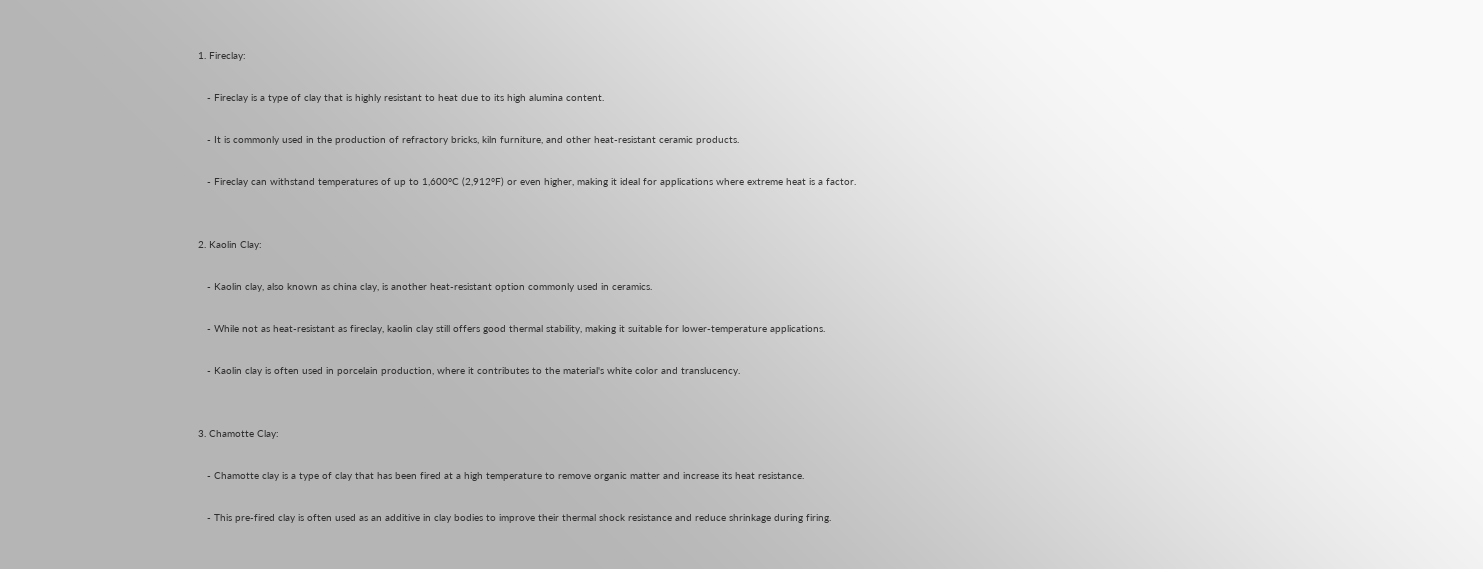1. Fireclay:

   - Fireclay is a type of clay that is highly resistant to heat due to its high alumina content.

   - It is commonly used in the production of refractory bricks, kiln furniture, and other heat-resistant ceramic products.

   - Fireclay can withstand temperatures of up to 1,600°C (2,912°F) or even higher, making it ideal for applications where extreme heat is a factor.


2. Kaolin Clay:

   - Kaolin clay, also known as china clay, is another heat-resistant option commonly used in ceramics.

   - While not as heat-resistant as fireclay, kaolin clay still offers good thermal stability, making it suitable for lower-temperature applications.

   - Kaolin clay is often used in porcelain production, where it contributes to the material's white color and translucency.


3. Chamotte Clay:

   - Chamotte clay is a type of clay that has been fired at a high temperature to remove organic matter and increase its heat resistance.

   - This pre-fired clay is often used as an additive in clay bodies to improve their thermal shock resistance and reduce shrinkage during firing.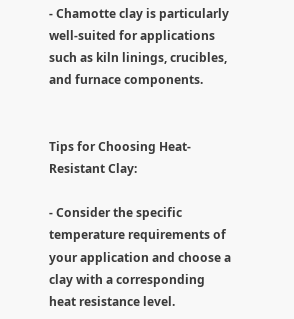- Chamotte clay is particularly well-suited for applications such as kiln linings, crucibles, and furnace components.


Tips for Choosing Heat-Resistant Clay:

- Consider the specific temperature requirements of your application and choose a clay with a corresponding heat resistance level.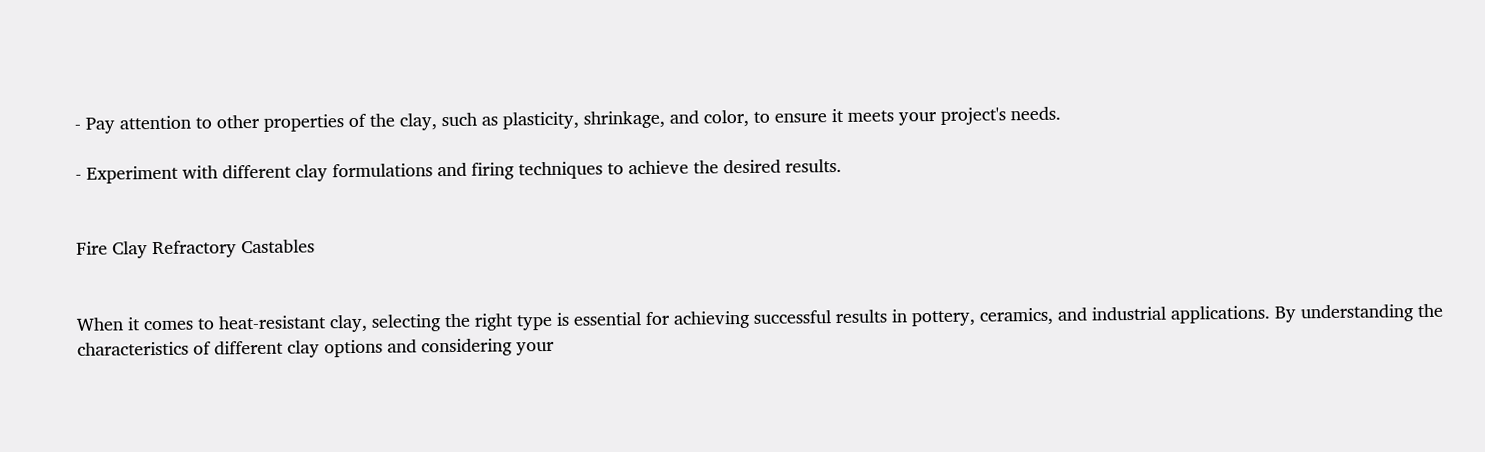- Pay attention to other properties of the clay, such as plasticity, shrinkage, and color, to ensure it meets your project's needs.

- Experiment with different clay formulations and firing techniques to achieve the desired results.


Fire Clay Refractory Castables


When it comes to heat-resistant clay, selecting the right type is essential for achieving successful results in pottery, ceramics, and industrial applications. By understanding the characteristics of different clay options and considering your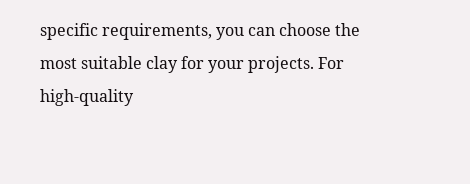specific requirements, you can choose the most suitable clay for your projects. For high-quality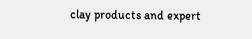clay products and expert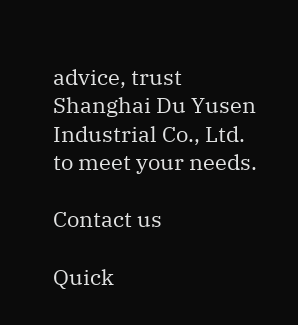advice, trust Shanghai Du Yusen Industrial Co., Ltd. to meet your needs.

Contact us

Quick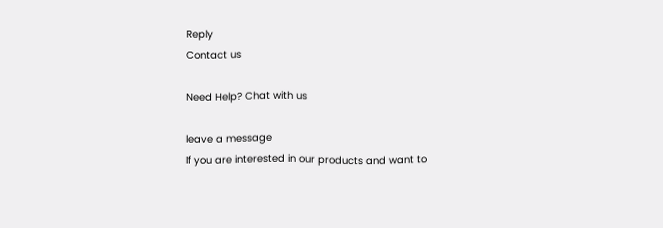Reply
Contact us

Need Help? Chat with us

leave a message
If you are interested in our products and want to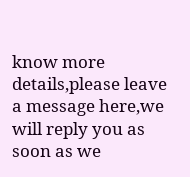know more details,please leave a message here,we will reply you as soon as we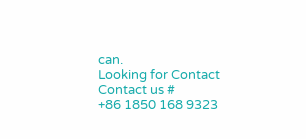can.
Looking for Contact
Contact us #
+86 1850 168 9323